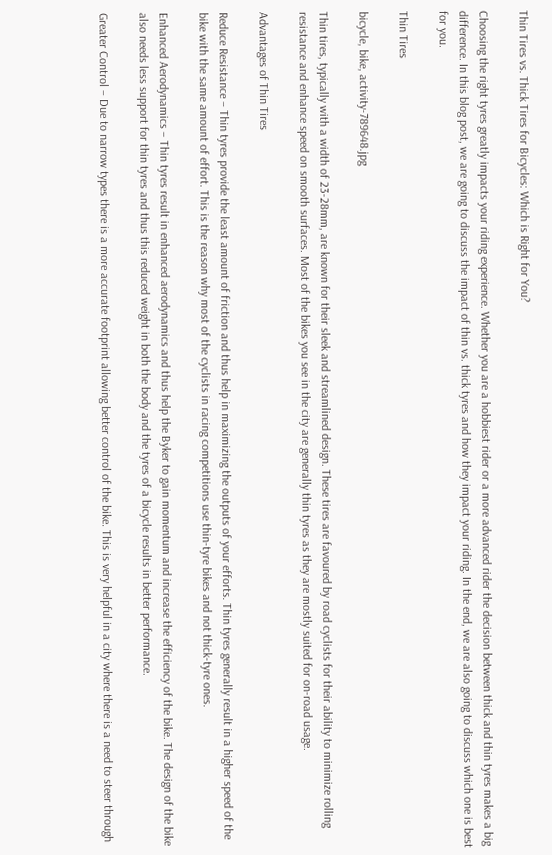Thin Tires vs. Thick Tires for Bicycles: Which is Right for You?

Choosing the right tyres greatly impacts your riding experience. Whether you are a hobbiest rider or a more advanced rider the decision between thick and thin tyres makes a big difference. In this blog post, we are going to discuss the impact of thin vs. thick tyres and how they impact your riding. In the end, we are also going to discuss which one is best for you.

Thin Tires

bicycle, bike, activity-789648.jpg

Thin tires, typically with a width of 23-28mm, are known for their sleek and streamlined design. These tires are favoured by road cyclists for their ability to minimize rolling resistance and enhance speed on smooth surfaces. Most of the bikes you see in the city are generally thin tyres as they are mostly suited for on-road usage.

Advantages of Thin Tires

Reduce Resistance – Thin tyres provide the least amount of friction and thus help in maximizing the outputs of your efforts. Thin tyres generally result in a higher speed of the bike with the same amount of effort. This is the reason why most of the cyclists in racing competitions use thin-tyre bikes and not thick-tyre ones.

Enhanced Aerodynamics – Thin tyres result in enhanced aerodynamics and thus help the Byker to gain momentum and increase the efficiency of the bike. The design of the bike also needs less support for thin tyres and thus this reduced weight in both the body and the tyres of a bicycle results in better performance.

Greater Control – Due to narrow types there is a more accurate footprint allowing better control of the bike. This is very helpful in a city where there is a need to steer through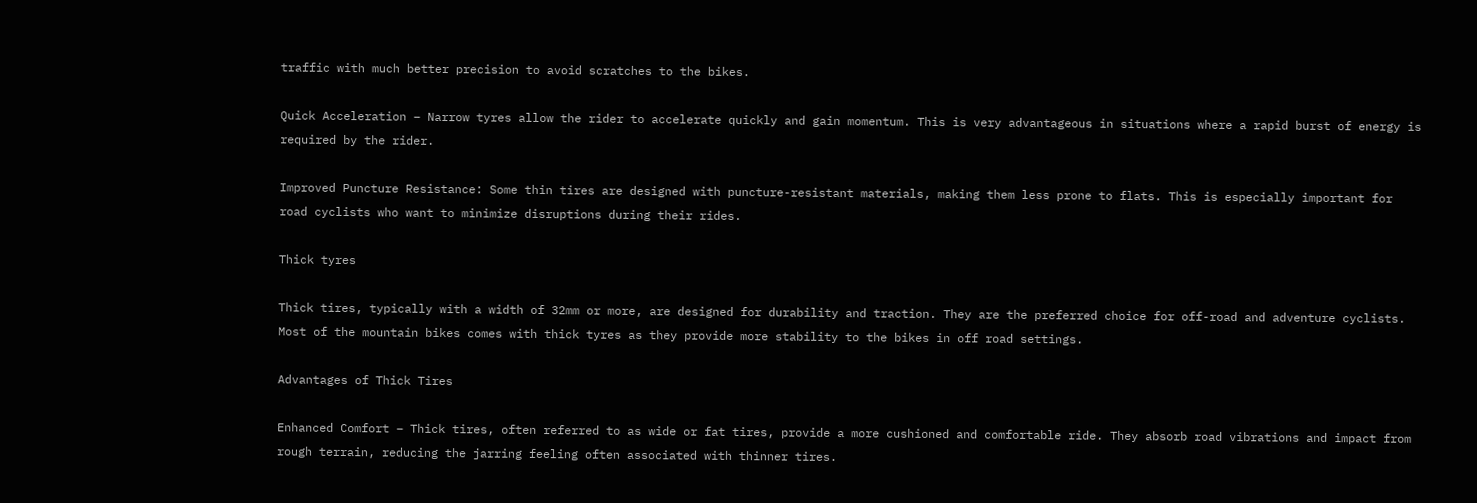traffic with much better precision to avoid scratches to the bikes.

Quick Acceleration – Narrow tyres allow the rider to accelerate quickly and gain momentum. This is very advantageous in situations where a rapid burst of energy is required by the rider.

Improved Puncture Resistance: Some thin tires are designed with puncture-resistant materials, making them less prone to flats. This is especially important for road cyclists who want to minimize disruptions during their rides.

Thick tyres

Thick tires, typically with a width of 32mm or more, are designed for durability and traction. They are the preferred choice for off-road and adventure cyclists. Most of the mountain bikes comes with thick tyres as they provide more stability to the bikes in off road settings.

Advantages of Thick Tires

Enhanced Comfort – Thick tires, often referred to as wide or fat tires, provide a more cushioned and comfortable ride. They absorb road vibrations and impact from rough terrain, reducing the jarring feeling often associated with thinner tires.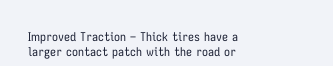Improved Traction – Thick tires have a larger contact patch with the road or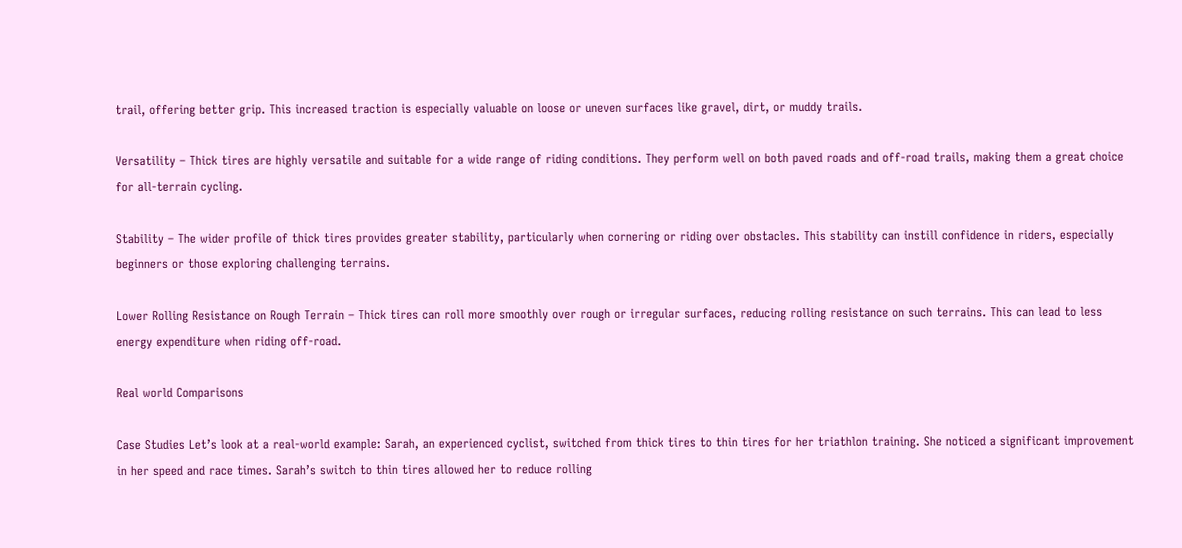trail, offering better grip. This increased traction is especially valuable on loose or uneven surfaces like gravel, dirt, or muddy trails.

Versatility – Thick tires are highly versatile and suitable for a wide range of riding conditions. They perform well on both paved roads and off-road trails, making them a great choice for all-terrain cycling.

Stability – The wider profile of thick tires provides greater stability, particularly when cornering or riding over obstacles. This stability can instill confidence in riders, especially beginners or those exploring challenging terrains.

Lower Rolling Resistance on Rough Terrain – Thick tires can roll more smoothly over rough or irregular surfaces, reducing rolling resistance on such terrains. This can lead to less energy expenditure when riding off-road.

Real world Comparisons

Case Studies Let’s look at a real-world example: Sarah, an experienced cyclist, switched from thick tires to thin tires for her triathlon training. She noticed a significant improvement in her speed and race times. Sarah’s switch to thin tires allowed her to reduce rolling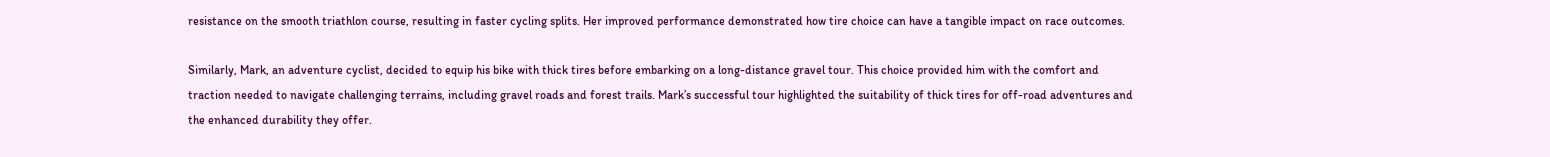resistance on the smooth triathlon course, resulting in faster cycling splits. Her improved performance demonstrated how tire choice can have a tangible impact on race outcomes.

Similarly, Mark, an adventure cyclist, decided to equip his bike with thick tires before embarking on a long-distance gravel tour. This choice provided him with the comfort and traction needed to navigate challenging terrains, including gravel roads and forest trails. Mark’s successful tour highlighted the suitability of thick tires for off-road adventures and the enhanced durability they offer.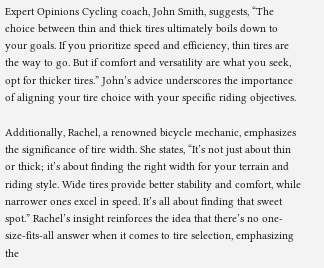Expert Opinions Cycling coach, John Smith, suggests, “The choice between thin and thick tires ultimately boils down to your goals. If you prioritize speed and efficiency, thin tires are the way to go. But if comfort and versatility are what you seek, opt for thicker tires.” John’s advice underscores the importance of aligning your tire choice with your specific riding objectives.

Additionally, Rachel, a renowned bicycle mechanic, emphasizes the significance of tire width. She states, “It’s not just about thin or thick; it’s about finding the right width for your terrain and riding style. Wide tires provide better stability and comfort, while narrower ones excel in speed. It’s all about finding that sweet spot.” Rachel’s insight reinforces the idea that there’s no one-size-fits-all answer when it comes to tire selection, emphasizing the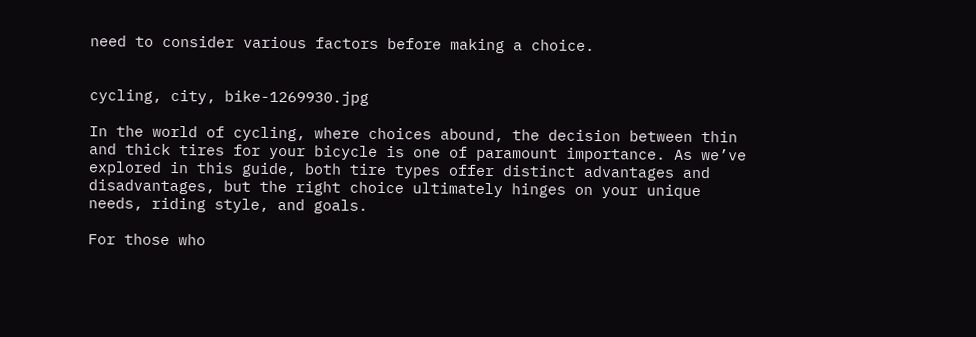need to consider various factors before making a choice.


cycling, city, bike-1269930.jpg

In the world of cycling, where choices abound, the decision between thin and thick tires for your bicycle is one of paramount importance. As we’ve explored in this guide, both tire types offer distinct advantages and disadvantages, but the right choice ultimately hinges on your unique needs, riding style, and goals.

For those who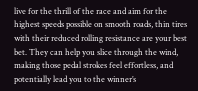live for the thrill of the race and aim for the highest speeds possible on smooth roads, thin tires with their reduced rolling resistance are your best bet. They can help you slice through the wind, making those pedal strokes feel effortless, and potentially lead you to the winner’s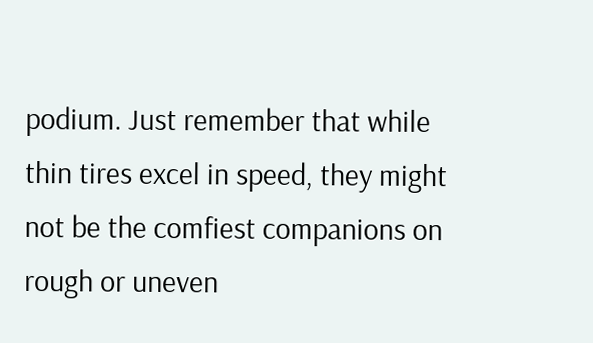podium. Just remember that while thin tires excel in speed, they might not be the comfiest companions on rough or uneven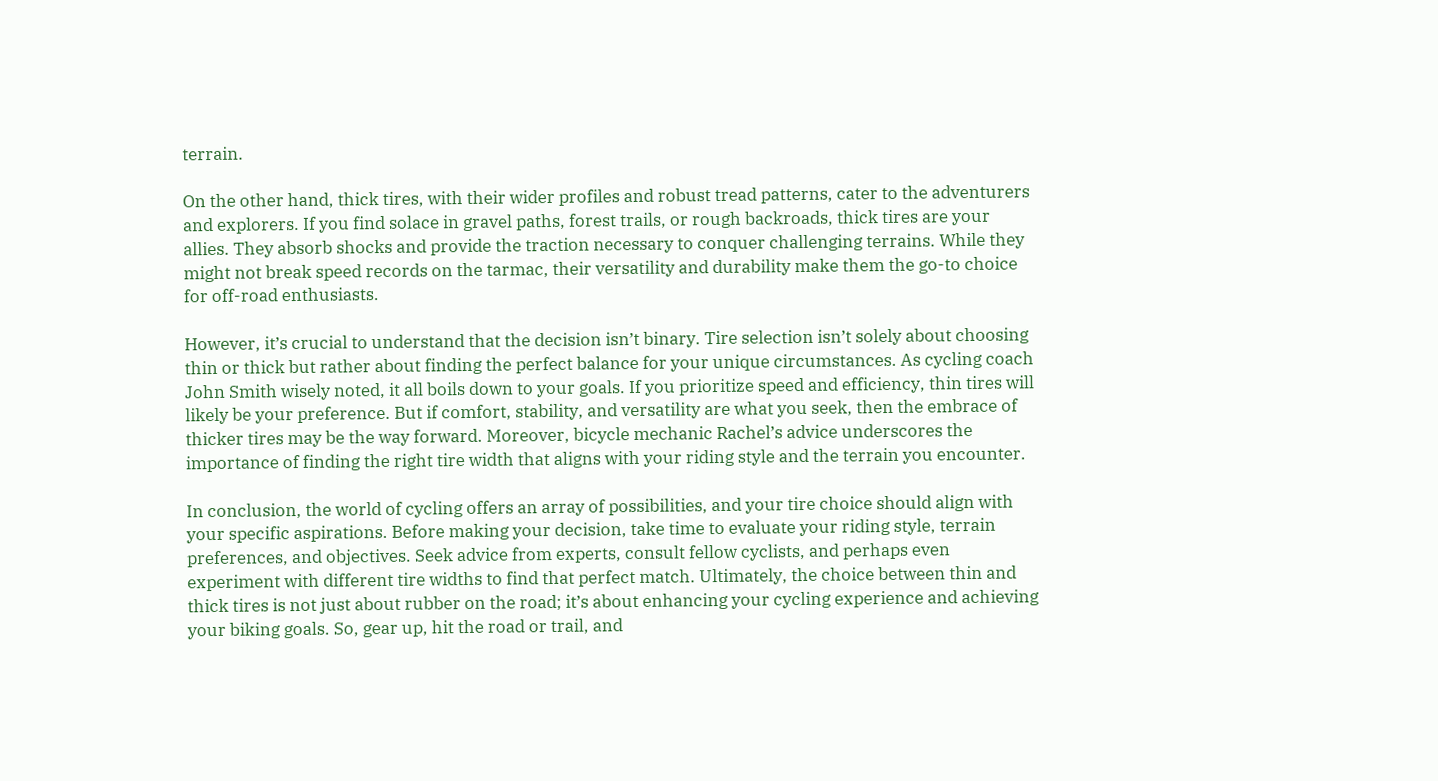terrain.

On the other hand, thick tires, with their wider profiles and robust tread patterns, cater to the adventurers and explorers. If you find solace in gravel paths, forest trails, or rough backroads, thick tires are your allies. They absorb shocks and provide the traction necessary to conquer challenging terrains. While they might not break speed records on the tarmac, their versatility and durability make them the go-to choice for off-road enthusiasts.

However, it’s crucial to understand that the decision isn’t binary. Tire selection isn’t solely about choosing thin or thick but rather about finding the perfect balance for your unique circumstances. As cycling coach John Smith wisely noted, it all boils down to your goals. If you prioritize speed and efficiency, thin tires will likely be your preference. But if comfort, stability, and versatility are what you seek, then the embrace of thicker tires may be the way forward. Moreover, bicycle mechanic Rachel’s advice underscores the importance of finding the right tire width that aligns with your riding style and the terrain you encounter.

In conclusion, the world of cycling offers an array of possibilities, and your tire choice should align with your specific aspirations. Before making your decision, take time to evaluate your riding style, terrain preferences, and objectives. Seek advice from experts, consult fellow cyclists, and perhaps even experiment with different tire widths to find that perfect match. Ultimately, the choice between thin and thick tires is not just about rubber on the road; it’s about enhancing your cycling experience and achieving your biking goals. So, gear up, hit the road or trail, and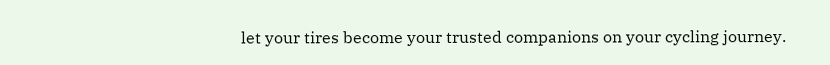let your tires become your trusted companions on your cycling journey.